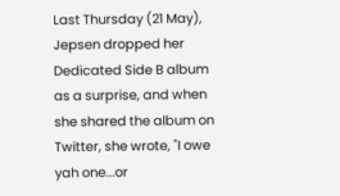Last Thursday (21 May), Jepsen dropped her Dedicated Side B album as a surprise, and when she shared the album on Twitter, she wrote, "I owe yah one...or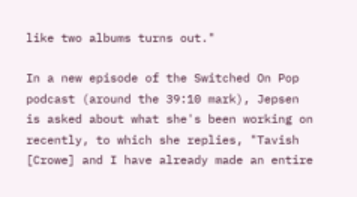like two albums turns out."

In a new episode of the Switched On Pop podcast (around the 39:10 mark), Jepsen is asked about what she's been working on recently, to which she replies, "Tavish [Crowe] and I have already made an entire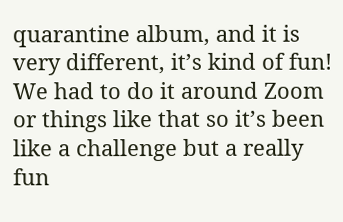quarantine album, and it is very different, it’s kind of fun! We had to do it around Zoom or things like that so it’s been like a challenge but a really fun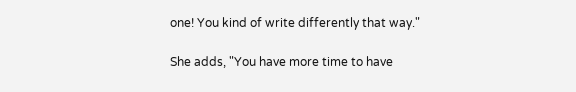one! You kind of write differently that way."

She adds, "You have more time to have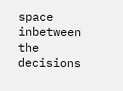space inbetween the decisions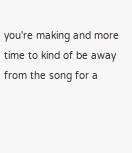you're making and more time to kind of be away from the song for a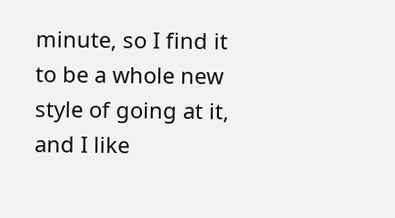minute, so I find it to be a whole new style of going at it, and I like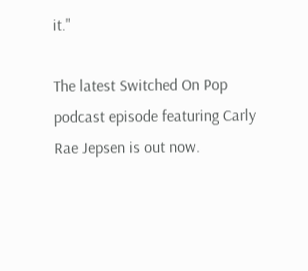it."

The latest Switched On Pop podcast episode featuring Carly Rae Jepsen is out now.